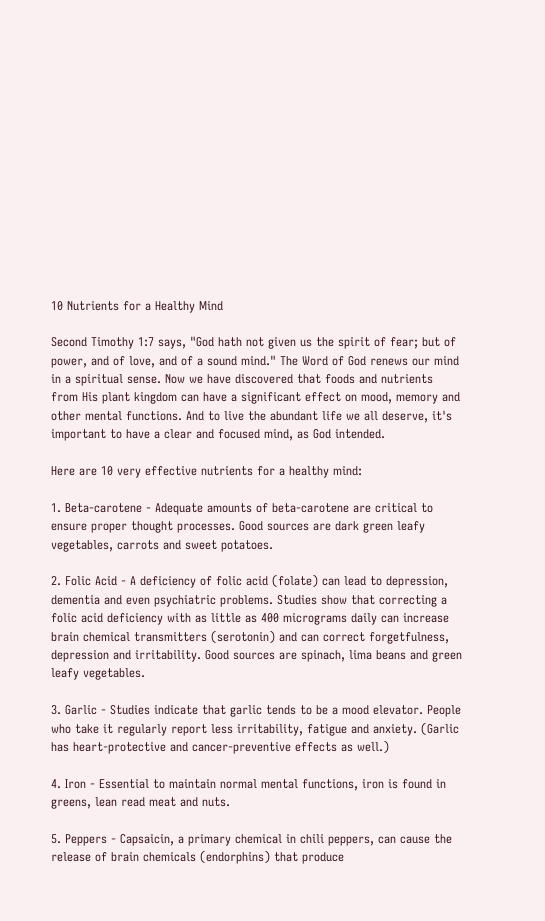10 Nutrients for a Healthy Mind

Second Timothy 1:7 says, "God hath not given us the spirit of fear; but of power, and of love, and of a sound mind." The Word of God renews our mind in a spiritual sense. Now we have discovered that foods and nutrients from His plant kingdom can have a significant effect on mood, memory and other mental functions. And to live the abundant life we all deserve, it's important to have a clear and focused mind, as God intended.

Here are 10 very effective nutrients for a healthy mind:

1. Beta-carotene - Adequate amounts of beta-carotene are critical to ensure proper thought processes. Good sources are dark green leafy vegetables, carrots and sweet potatoes.

2. Folic Acid - A deficiency of folic acid (folate) can lead to depression, dementia and even psychiatric problems. Studies show that correcting a folic acid deficiency with as little as 400 micrograms daily can increase brain chemical transmitters (serotonin) and can correct forgetfulness, depression and irritability. Good sources are spinach, lima beans and green leafy vegetables.

3. Garlic - Studies indicate that garlic tends to be a mood elevator. People who take it regularly report less irritability, fatigue and anxiety. (Garlic has heart-protective and cancer-preventive effects as well.)

4. Iron - Essential to maintain normal mental functions, iron is found in greens, lean read meat and nuts.

5. Peppers - Capsaicin, a primary chemical in chili peppers, can cause the release of brain chemicals (endorphins) that produce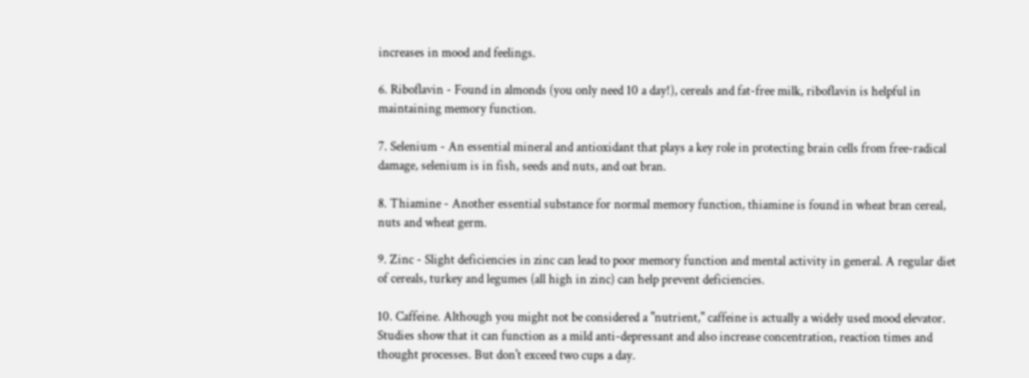increases in mood and feelings.

6. Riboflavin - Found in almonds (you only need 10 a day!), cereals and fat-free milk, riboflavin is helpful in maintaining memory function.

7. Selenium - An essential mineral and antioxidant that plays a key role in protecting brain cells from free-radical damage, selenium is in fish, seeds and nuts, and oat bran.

8. Thiamine - Another essential substance for normal memory function, thiamine is found in wheat bran cereal, nuts and wheat germ.

9. Zinc - Slight deficiencies in zinc can lead to poor memory function and mental activity in general. A regular diet of cereals, turkey and legumes (all high in zinc) can help prevent deficiencies.

10. Caffeine. Although you might not be considered a "nutrient," caffeine is actually a widely used mood elevator. Studies show that it can function as a mild anti-depressant and also increase concentration, reaction times and thought processes. But don't exceed two cups a day.